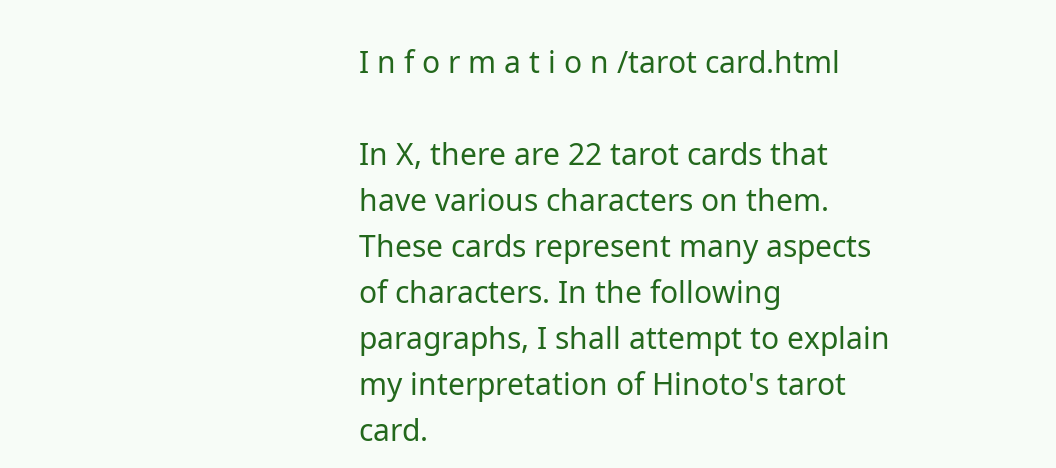I n f o r m a t i o n /tarot card.html

In X, there are 22 tarot cards that have various characters on them. These cards represent many aspects of characters. In the following paragraphs, I shall attempt to explain my interpretation of Hinoto's tarot card.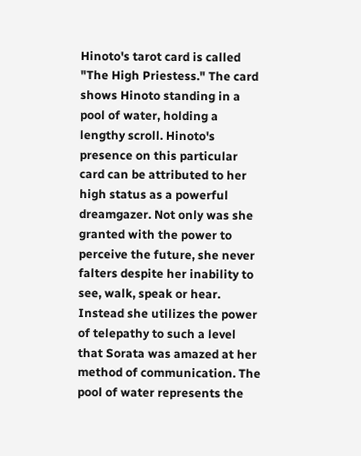Hinoto's tarot card is called "The High Priestess." The card shows Hinoto standing in a pool of water, holding a lengthy scroll. Hinoto's presence on this particular card can be attributed to her high status as a powerful dreamgazer. Not only was she granted with the power to perceive the future, she never falters despite her inability to see, walk, speak or hear. Instead she utilizes the power of telepathy to such a level that Sorata was amazed at her method of communication. The pool of water represents the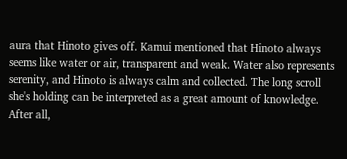aura that Hinoto gives off. Kamui mentioned that Hinoto always seems like water or air, transparent and weak. Water also represents serenity, and Hinoto is always calm and collected. The long scroll she's holding can be interpreted as a great amount of knowledge. After all,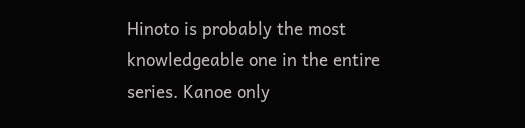Hinoto is probably the most knowledgeable one in the entire series. Kanoe only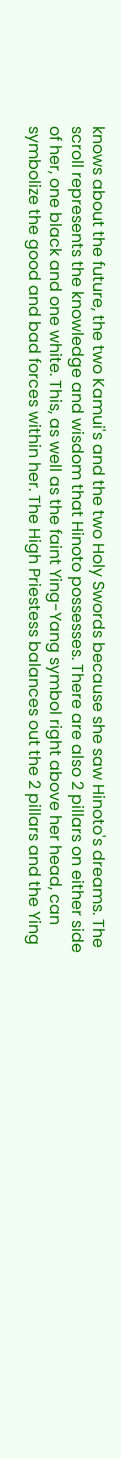knows about the future, the two Kamui's and the two Holy Swords because she saw Hinoto's dreams. The scroll represents the knowledge and wisdom that Hinoto possesses. There are also 2 pillars on either side of her, one black and one white. This, as well as the faint Ying-Yang symbol right above her head, can symbolize the good and bad forces within her. The High Priestess balances out the 2 pillars and the Ying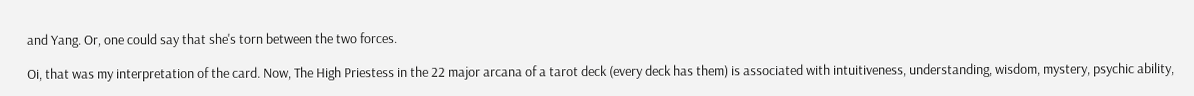and Yang. Or, one could say that she's torn between the two forces.

Oi, that was my interpretation of the card. Now, The High Priestess in the 22 major arcana of a tarot deck (every deck has them) is associated with intuitiveness, understanding, wisdom, mystery, psychic ability,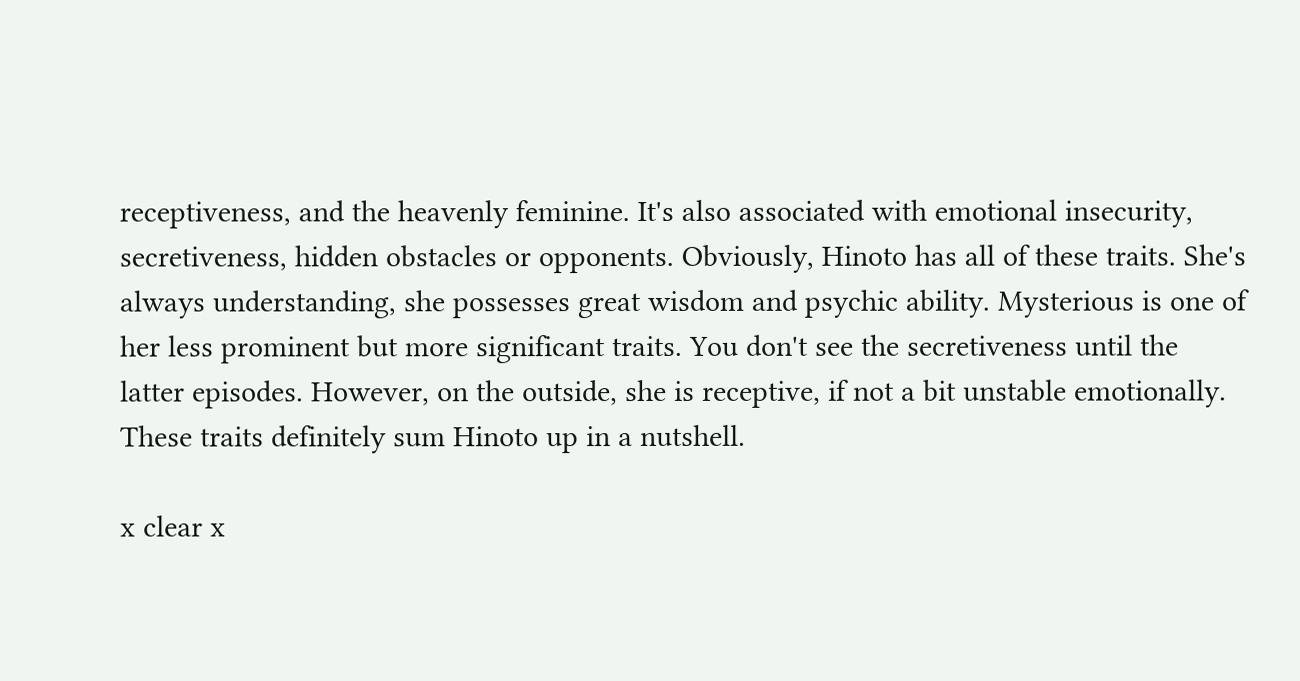receptiveness, and the heavenly feminine. It's also associated with emotional insecurity, secretiveness, hidden obstacles or opponents. Obviously, Hinoto has all of these traits. She's always understanding, she possesses great wisdom and psychic ability. Mysterious is one of her less prominent but more significant traits. You don't see the secretiveness until the latter episodes. However, on the outside, she is receptive, if not a bit unstable emotionally. These traits definitely sum Hinoto up in a nutshell.

x clear x